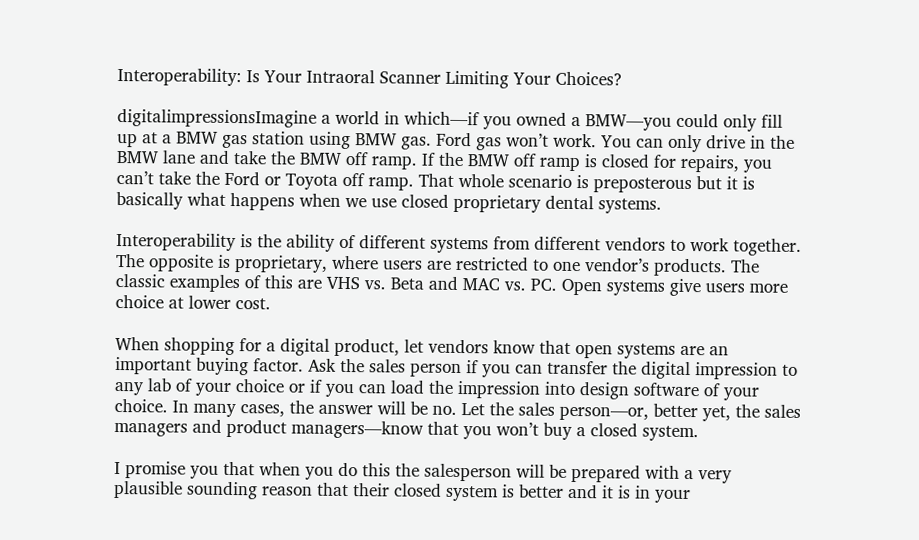Interoperability: Is Your Intraoral Scanner Limiting Your Choices?

digitalimpressionsImagine a world in which—if you owned a BMW—you could only fill up at a BMW gas station using BMW gas. Ford gas won’t work. You can only drive in the BMW lane and take the BMW off ramp. If the BMW off ramp is closed for repairs, you can’t take the Ford or Toyota off ramp. That whole scenario is preposterous but it is basically what happens when we use closed proprietary dental systems.

Interoperability is the ability of different systems from different vendors to work together. The opposite is proprietary, where users are restricted to one vendor’s products. The classic examples of this are VHS vs. Beta and MAC vs. PC. Open systems give users more choice at lower cost.

When shopping for a digital product, let vendors know that open systems are an important buying factor. Ask the sales person if you can transfer the digital impression to any lab of your choice or if you can load the impression into design software of your choice. In many cases, the answer will be no. Let the sales person—or, better yet, the sales managers and product managers—know that you won’t buy a closed system.

I promise you that when you do this the salesperson will be prepared with a very plausible sounding reason that their closed system is better and it is in your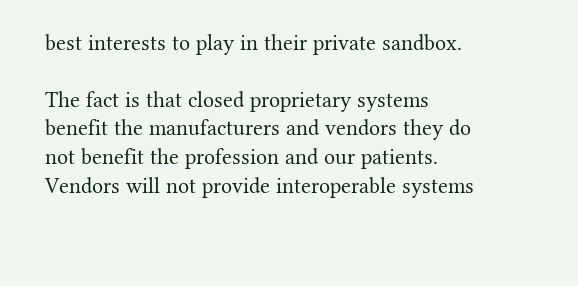best interests to play in their private sandbox.

The fact is that closed proprietary systems benefit the manufacturers and vendors they do not benefit the profession and our patients. Vendors will not provide interoperable systems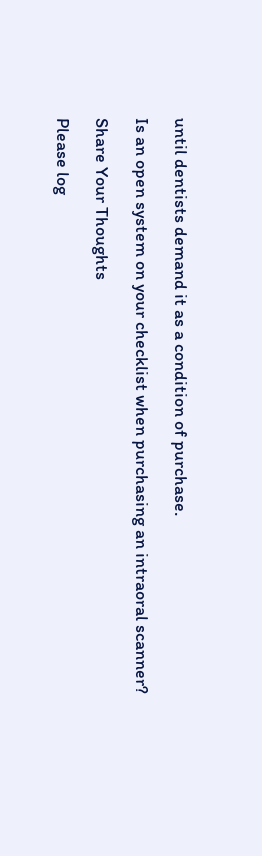until dentists demand it as a condition of purchase.

Is an open system on your checklist when purchasing an intraoral scanner?

Share Your Thoughts

Please log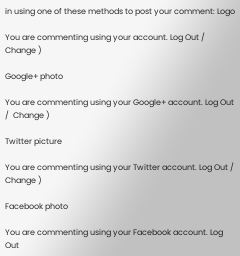in using one of these methods to post your comment: Logo

You are commenting using your account. Log Out /  Change )

Google+ photo

You are commenting using your Google+ account. Log Out /  Change )

Twitter picture

You are commenting using your Twitter account. Log Out /  Change )

Facebook photo

You are commenting using your Facebook account. Log Out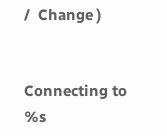/  Change )


Connecting to %s